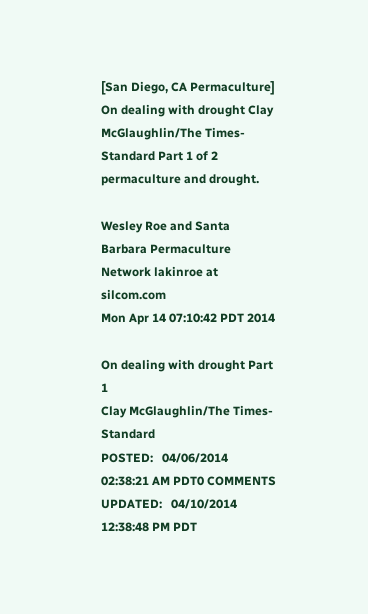[San Diego, CA Permaculture] On dealing with drought Clay McGlaughlin/The Times-Standard Part 1 of 2 permaculture and drought.

Wesley Roe and Santa Barbara Permaculture Network lakinroe at silcom.com
Mon Apr 14 07:10:42 PDT 2014

On dealing with drought Part 1
Clay McGlaughlin/The Times-Standard
POSTED:   04/06/2014 02:38:21 AM PDT0 COMMENTS
UPDATED:   04/10/2014 12:38:48 PM PDT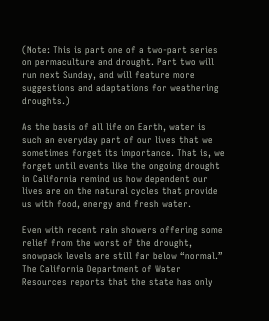(Note: This is part one of a two-part series on permaculture and drought. Part two will run next Sunday, and will feature more suggestions and adaptations for weathering droughts.)

As the basis of all life on Earth, water is such an everyday part of our lives that we sometimes forget its importance. That is, we forget until events like the ongoing drought in California remind us how dependent our lives are on the natural cycles that provide us with food, energy and fresh water.

Even with recent rain showers offering some relief from the worst of the drought, snowpack levels are still far below “normal.” The California Department of Water Resources reports that the state has only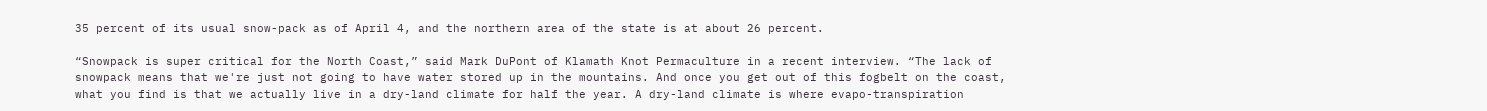35 percent of its usual snow-pack as of April 4, and the northern area of the state is at about 26 percent.

“Snowpack is super critical for the North Coast,” said Mark DuPont of Klamath Knot Permaculture in a recent interview. “The lack of snowpack means that we're just not going to have water stored up in the mountains. And once you get out of this fogbelt on the coast, what you find is that we actually live in a dry-land climate for half the year. A dry-land climate is where evapo-transpiration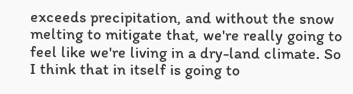exceeds precipitation, and without the snow melting to mitigate that, we're really going to feel like we're living in a dry-land climate. So I think that in itself is going to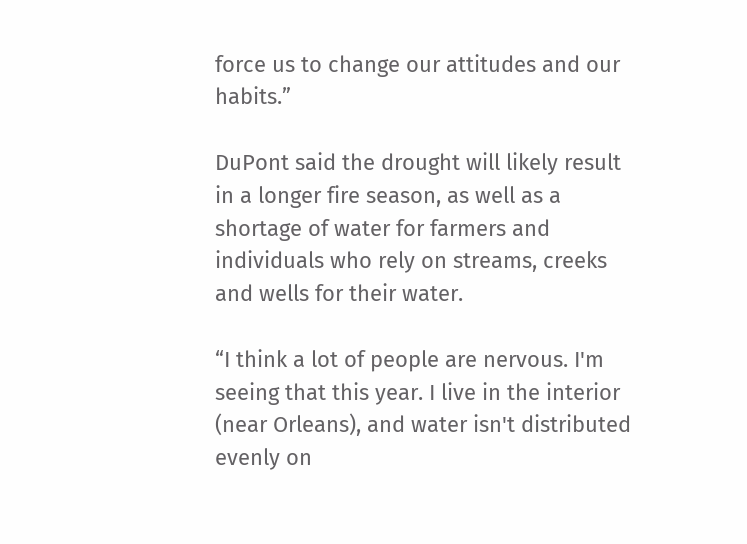force us to change our attitudes and our habits.”

DuPont said the drought will likely result in a longer fire season, as well as a shortage of water for farmers and individuals who rely on streams, creeks and wells for their water.

“I think a lot of people are nervous. I'm seeing that this year. I live in the interior (near Orleans), and water isn't distributed evenly on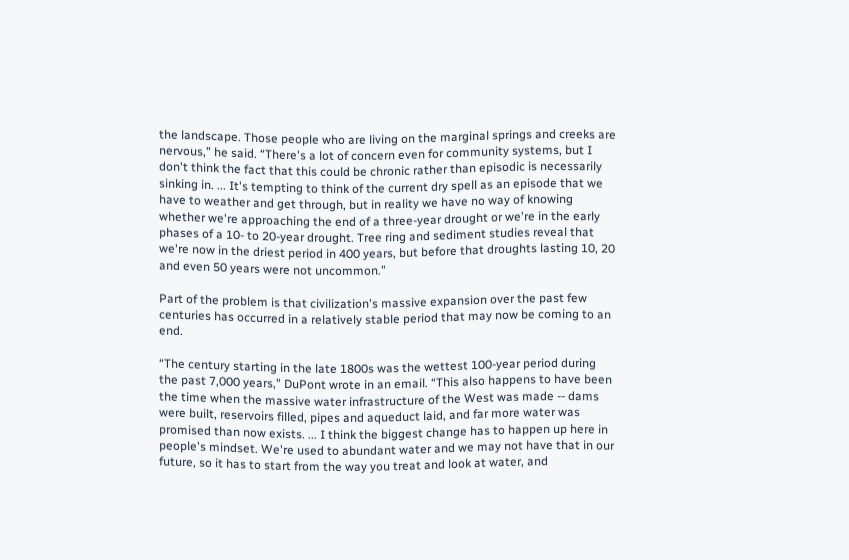the landscape. Those people who are living on the marginal springs and creeks are nervous,” he said. “There's a lot of concern even for community systems, but I don't think the fact that this could be chronic rather than episodic is necessarily sinking in. ... It's tempting to think of the current dry spell as an episode that we have to weather and get through, but in reality we have no way of knowing whether we're approaching the end of a three-year drought or we're in the early phases of a 10- to 20-year drought. Tree ring and sediment studies reveal that we're now in the driest period in 400 years, but before that droughts lasting 10, 20 and even 50 years were not uncommon.”

Part of the problem is that civilization's massive expansion over the past few centuries has occurred in a relatively stable period that may now be coming to an end.

“The century starting in the late 1800s was the wettest 100-year period during the past 7,000 years,” DuPont wrote in an email. “This also happens to have been the time when the massive water infrastructure of the West was made -- dams were built, reservoirs filled, pipes and aqueduct laid, and far more water was promised than now exists. ... I think the biggest change has to happen up here in people's mindset. We're used to abundant water and we may not have that in our future, so it has to start from the way you treat and look at water, and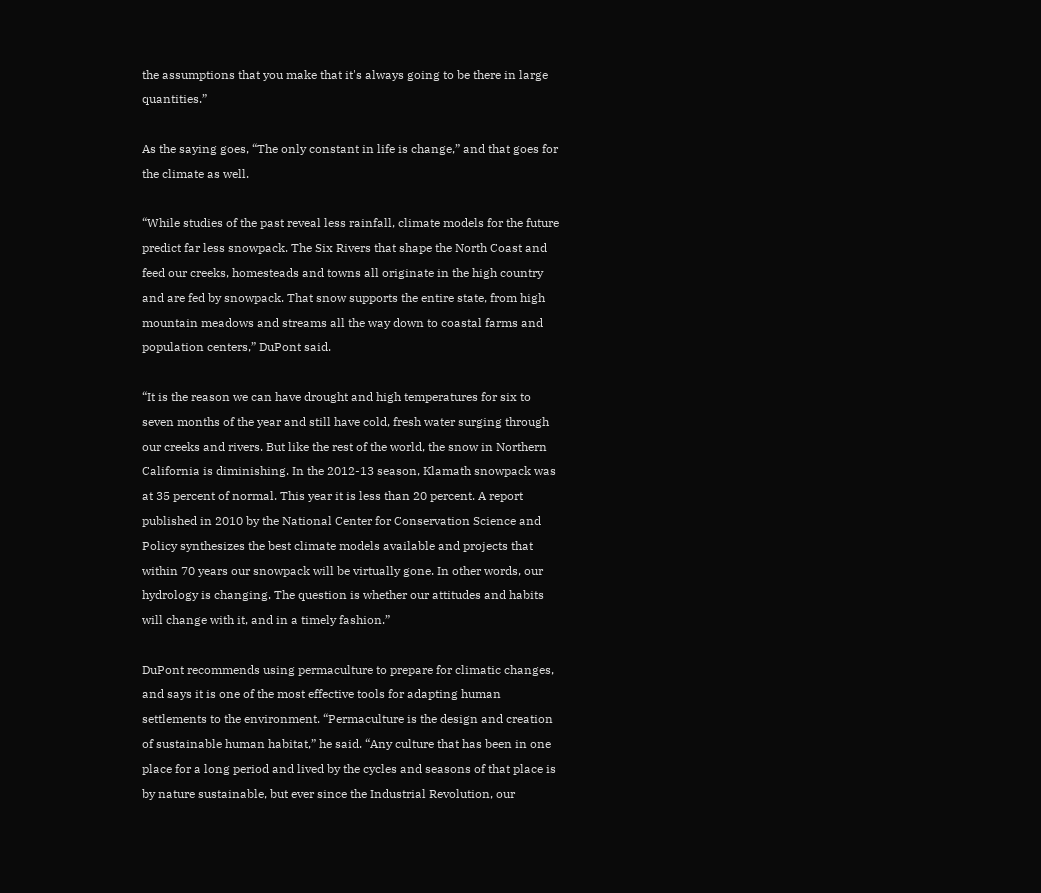the assumptions that you make that it's always going to be there in large quantities.”

As the saying goes, “The only constant in life is change,” and that goes for the climate as well.

“While studies of the past reveal less rainfall, climate models for the future predict far less snowpack. The Six Rivers that shape the North Coast and feed our creeks, homesteads and towns all originate in the high country and are fed by snowpack. That snow supports the entire state, from high mountain meadows and streams all the way down to coastal farms and population centers,” DuPont said.

“It is the reason we can have drought and high temperatures for six to seven months of the year and still have cold, fresh water surging through our creeks and rivers. But like the rest of the world, the snow in Northern California is diminishing. In the 2012-13 season, Klamath snowpack was at 35 percent of normal. This year it is less than 20 percent. A report published in 2010 by the National Center for Conservation Science and Policy synthesizes the best climate models available and projects that within 70 years our snowpack will be virtually gone. In other words, our hydrology is changing. The question is whether our attitudes and habits will change with it, and in a timely fashion.”

DuPont recommends using permaculture to prepare for climatic changes, and says it is one of the most effective tools for adapting human settlements to the environment. “Permaculture is the design and creation of sustainable human habitat,” he said. “Any culture that has been in one place for a long period and lived by the cycles and seasons of that place is by nature sustainable, but ever since the Industrial Revolution, our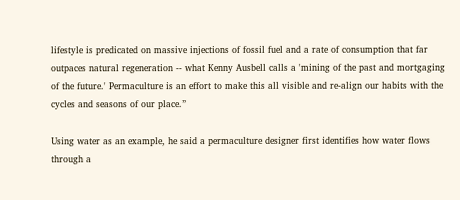lifestyle is predicated on massive injections of fossil fuel and a rate of consumption that far outpaces natural regeneration -- what Kenny Ausbell calls a 'mining of the past and mortgaging of the future.' Permaculture is an effort to make this all visible and re-align our habits with the cycles and seasons of our place.”

Using water as an example, he said a permaculture designer first identifies how water flows through a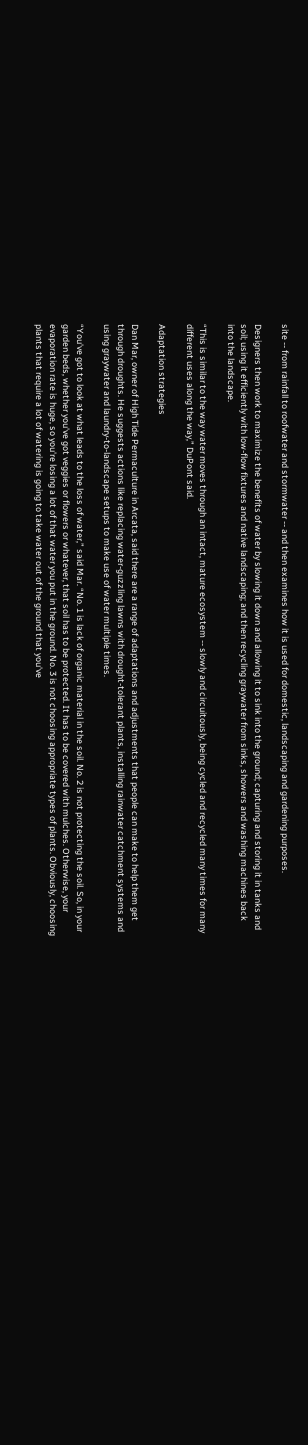site -- from rainfall to roofwater and stormwater -- and then examines how it is used for domestic, landscaping and gardening purposes.

Designers then work to maximize the benefits of water by slowing it down and allowing it to sink into the ground; capturing and storing it in tanks and soil; using it efficiently with low-flow fixtures and native landscaping; and then recycling graywater from sinks, showers and washing machines back into the landscape.

“This is similar to the way water moves through an intact, mature ecosystem -- slowly and circuitously, being cycled and recycled many times for many different uses along the way,” DuPont said.

Adaptation strategies

Dan Mar, owner of High Tide Permaculture in Arcata, said there are a range of adaptations and adjustments that people can make to help them get through droughts. He suggests actions like replacing water-guzzling lawns with drought-tolerant plants, installing rainwater catchment systems and using graywater and laundry-to-landscape setups to make use of water multiple times.

“You've got to look at what leads to the loss of water,” said Mar. “No. 1 is lack of organic material in the soil. No. 2 is not protecting the soil. So, in your garden beds, whether you've got veggies or flowers or whatever, that soil has to be protected. It has to be covered with mulches. Otherwise, your evaporation rate is huge, so you're losing a lot of that water you put in the ground. No. 3 is not choosing appropriate types of plants. Obviously, choosing plants that require a lot of watering is going to take water out of the ground that you've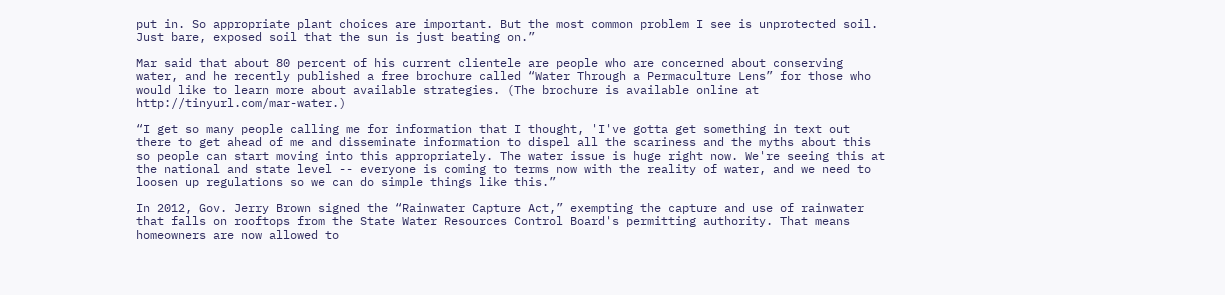put in. So appropriate plant choices are important. But the most common problem I see is unprotected soil. Just bare, exposed soil that the sun is just beating on.”

Mar said that about 80 percent of his current clientele are people who are concerned about conserving water, and he recently published a free brochure called “Water Through a Permaculture Lens” for those who would like to learn more about available strategies. (The brochure is available online at http://tinyurl.com/mar-water.)

“I get so many people calling me for information that I thought, 'I've gotta get something in text out there to get ahead of me and disseminate information to dispel all the scariness and the myths about this so people can start moving into this appropriately. The water issue is huge right now. We're seeing this at the national and state level -- everyone is coming to terms now with the reality of water, and we need to loosen up regulations so we can do simple things like this.”

In 2012, Gov. Jerry Brown signed the “Rainwater Capture Act,” exempting the capture and use of rainwater that falls on rooftops from the State Water Resources Control Board's permitting authority. That means homeowners are now allowed to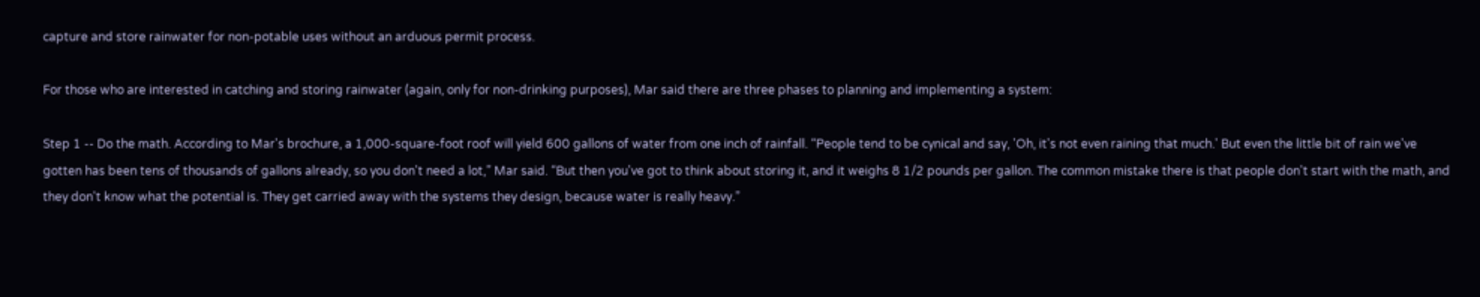capture and store rainwater for non-potable uses without an arduous permit process.

For those who are interested in catching and storing rainwater (again, only for non-drinking purposes), Mar said there are three phases to planning and implementing a system:

Step 1 -- Do the math. According to Mar's brochure, a 1,000-square-foot roof will yield 600 gallons of water from one inch of rainfall. “People tend to be cynical and say, 'Oh, it's not even raining that much.' But even the little bit of rain we've gotten has been tens of thousands of gallons already, so you don't need a lot,” Mar said. “But then you've got to think about storing it, and it weighs 8 1/2 pounds per gallon. The common mistake there is that people don't start with the math, and they don't know what the potential is. They get carried away with the systems they design, because water is really heavy.”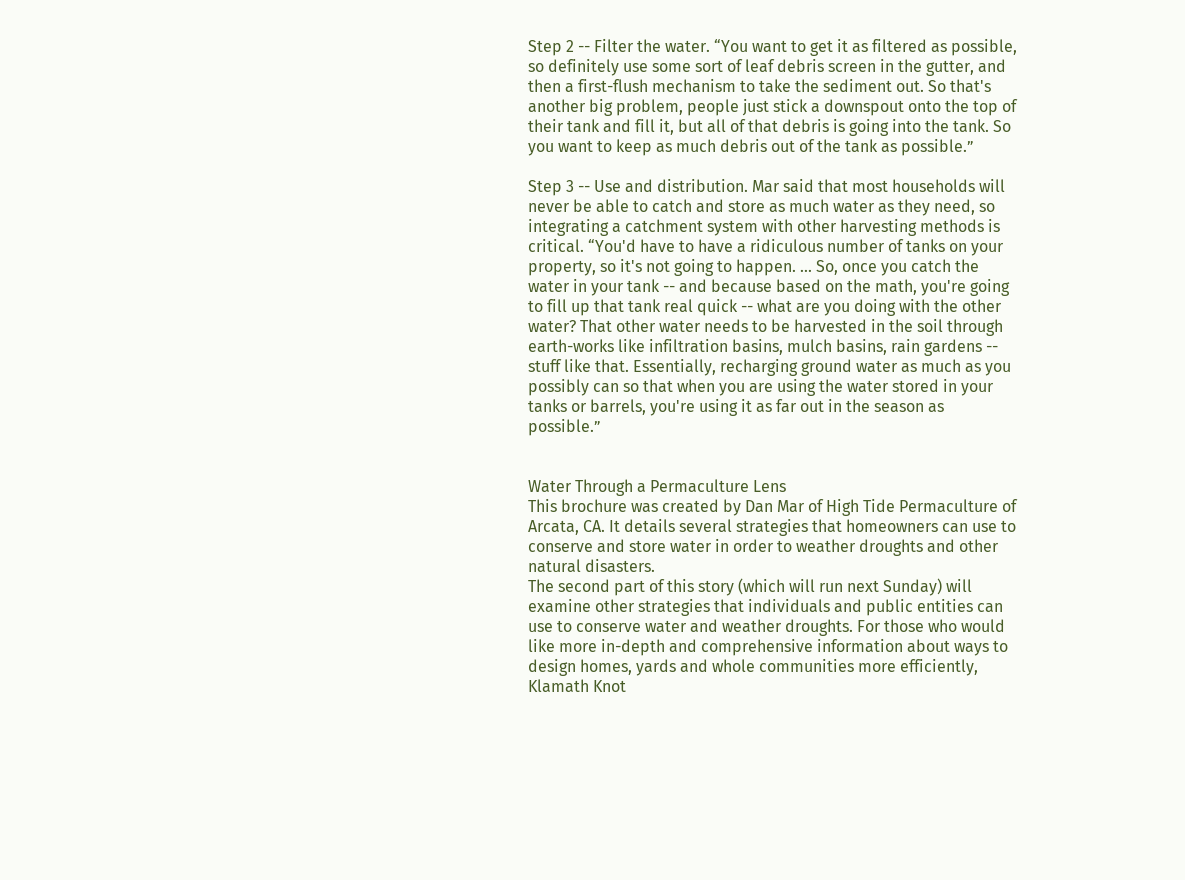Step 2 -- Filter the water. “You want to get it as filtered as possible, so definitely use some sort of leaf debris screen in the gutter, and then a first-flush mechanism to take the sediment out. So that's another big problem, people just stick a downspout onto the top of their tank and fill it, but all of that debris is going into the tank. So you want to keep as much debris out of the tank as possible.”

Step 3 -- Use and distribution. Mar said that most households will never be able to catch and store as much water as they need, so integrating a catchment system with other harvesting methods is critical. “You'd have to have a ridiculous number of tanks on your property, so it's not going to happen. ... So, once you catch the water in your tank -- and because based on the math, you're going to fill up that tank real quick -- what are you doing with the other water? That other water needs to be harvested in the soil through earth-works like infiltration basins, mulch basins, rain gardens -- stuff like that. Essentially, recharging ground water as much as you possibly can so that when you are using the water stored in your tanks or barrels, you're using it as far out in the season as possible.”


Water Through a Permaculture Lens
This brochure was created by Dan Mar of High Tide Permaculture of Arcata, CA. It details several strategies that homeowners can use to conserve and store water in order to weather droughts and other natural disasters.
The second part of this story (which will run next Sunday) will examine other strategies that individuals and public entities can use to conserve water and weather droughts. For those who would like more in-depth and comprehensive information about ways to design homes, yards and whole communities more efficiently, Klamath Knot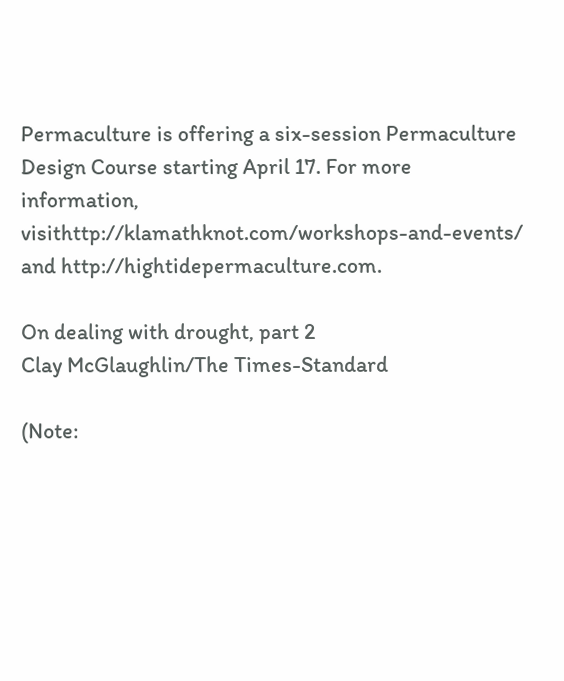Permaculture is offering a six-session Permaculture Design Course starting April 17. For more information, visithttp://klamathknot.com/workshops-and-events/ and http://hightidepermaculture.com.

On dealing with drought, part 2
Clay McGlaughlin/The Times-Standard

(Note: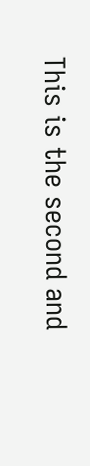This is the second and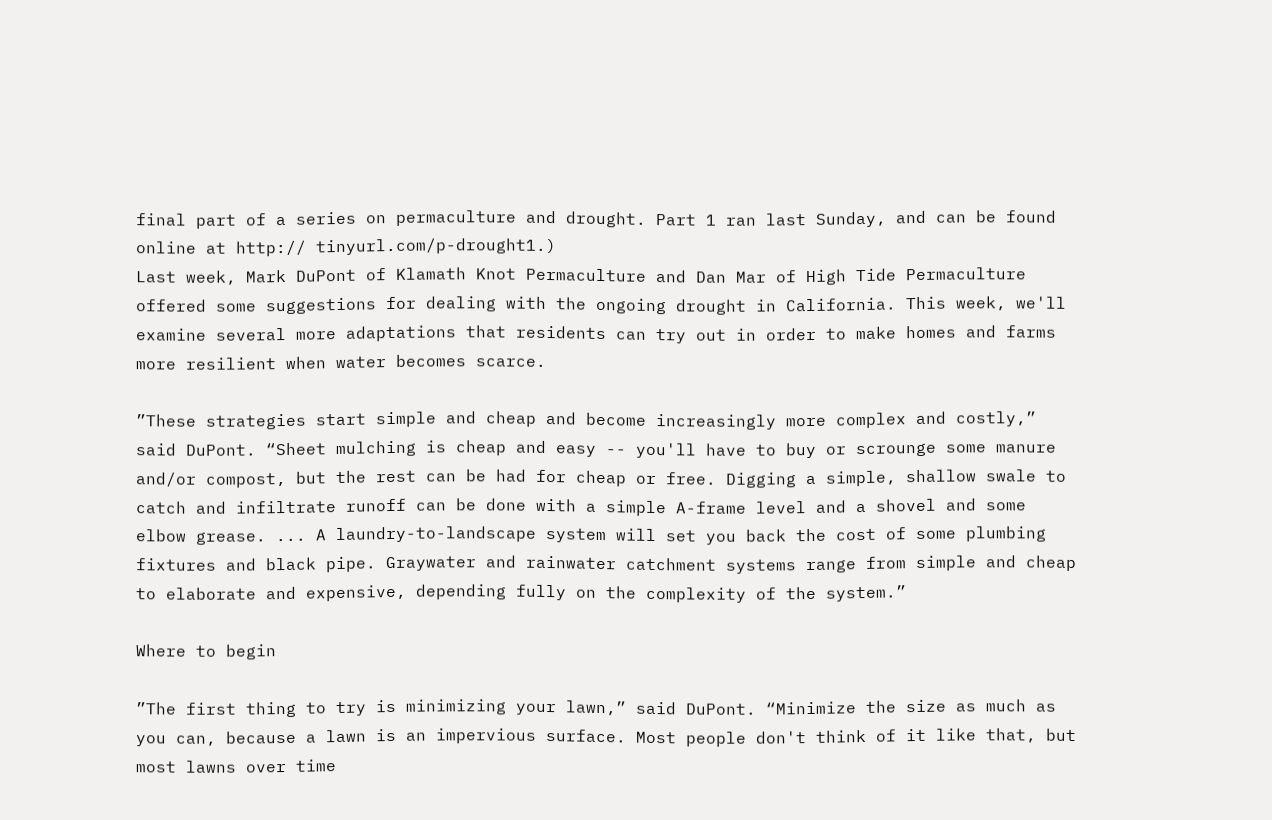final part of a series on permaculture and drought. Part 1 ran last Sunday, and can be found online at http:// tinyurl.com/p-drought1.)
Last week, Mark DuPont of Klamath Knot Permaculture and Dan Mar of High Tide Permaculture offered some suggestions for dealing with the ongoing drought in California. This week, we'll examine several more adaptations that residents can try out in order to make homes and farms more resilient when water becomes scarce.

”These strategies start simple and cheap and become increasingly more complex and costly,” said DuPont. “Sheet mulching is cheap and easy -- you'll have to buy or scrounge some manure and/or compost, but the rest can be had for cheap or free. Digging a simple, shallow swale to catch and infiltrate runoff can be done with a simple A-frame level and a shovel and some elbow grease. ... A laundry-to-landscape system will set you back the cost of some plumbing fixtures and black pipe. Graywater and rainwater catchment systems range from simple and cheap to elaborate and expensive, depending fully on the complexity of the system.”

Where to begin

”The first thing to try is minimizing your lawn,” said DuPont. “Minimize the size as much as you can, because a lawn is an impervious surface. Most people don't think of it like that, but most lawns over time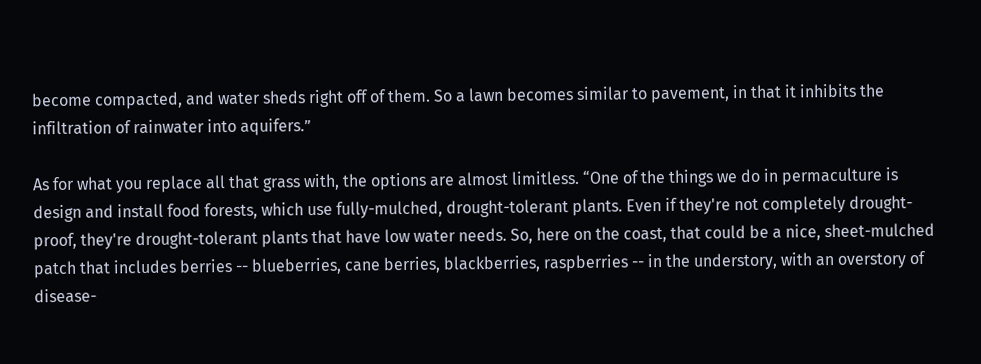become compacted, and water sheds right off of them. So a lawn becomes similar to pavement, in that it inhibits the infiltration of rainwater into aquifers.”

As for what you replace all that grass with, the options are almost limitless. “One of the things we do in permaculture is design and install food forests, which use fully-mulched, drought-tolerant plants. Even if they're not completely drought-proof, they're drought-tolerant plants that have low water needs. So, here on the coast, that could be a nice, sheet-mulched patch that includes berries -- blueberries, cane berries, blackberries, raspberries -- in the understory, with an overstory of disease-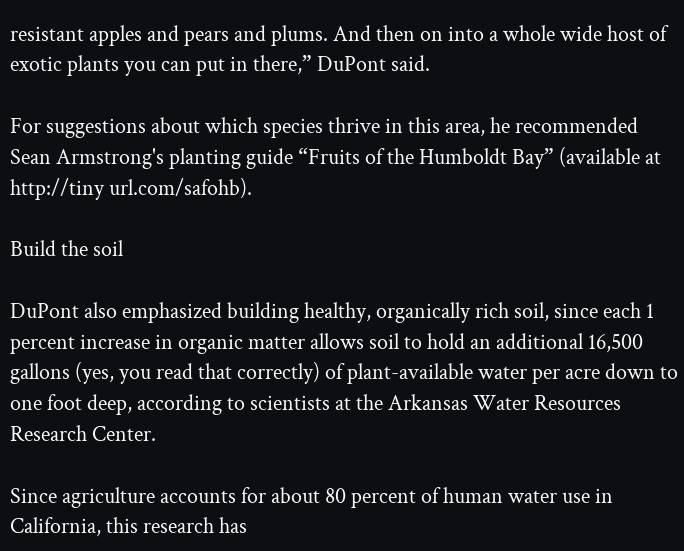resistant apples and pears and plums. And then on into a whole wide host of exotic plants you can put in there,” DuPont said.

For suggestions about which species thrive in this area, he recommended Sean Armstrong's planting guide “Fruits of the Humboldt Bay” (available at http://tiny url.com/safohb).

Build the soil

DuPont also emphasized building healthy, organically rich soil, since each 1 percent increase in organic matter allows soil to hold an additional 16,500 gallons (yes, you read that correctly) of plant-available water per acre down to one foot deep, according to scientists at the Arkansas Water Resources Research Center.

Since agriculture accounts for about 80 percent of human water use in California, this research has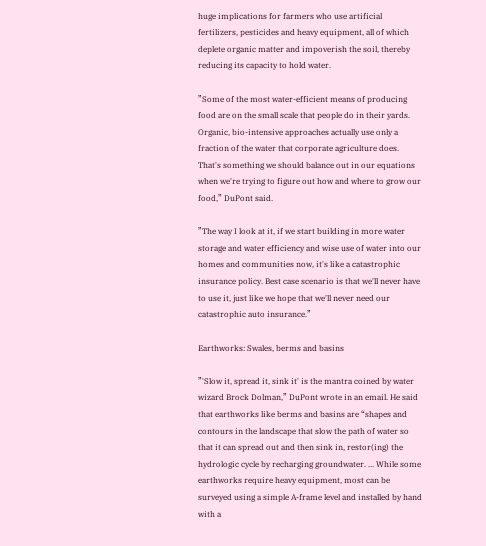huge implications for farmers who use artificial fertilizers, pesticides and heavy equipment, all of which deplete organic matter and impoverish the soil, thereby reducing its capacity to hold water.

”Some of the most water-efficient means of producing food are on the small scale that people do in their yards. Organic, bio-intensive approaches actually use only a fraction of the water that corporate agriculture does. That's something we should balance out in our equations when we're trying to figure out how and where to grow our food,” DuPont said.

”The way I look at it, if we start building in more water storage and water efficiency and wise use of water into our homes and communities now, it's like a catastrophic insurance policy. Best case scenario is that we'll never have to use it, just like we hope that we'll never need our catastrophic auto insurance.”

Earthworks: Swales, berms and basins

”'Slow it, spread it, sink it' is the mantra coined by water wizard Brock Dolman,” DuPont wrote in an email. He said that earthworks like berms and basins are “shapes and contours in the landscape that slow the path of water so that it can spread out and then sink in, restor(ing) the hydrologic cycle by recharging groundwater. ... While some earthworks require heavy equipment, most can be surveyed using a simple A-frame level and installed by hand with a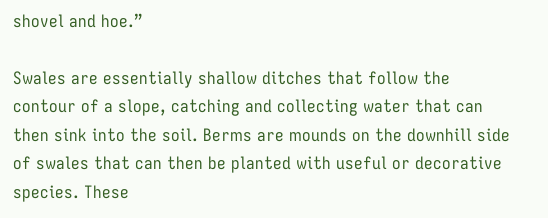shovel and hoe.”

Swales are essentially shallow ditches that follow the contour of a slope, catching and collecting water that can then sink into the soil. Berms are mounds on the downhill side of swales that can then be planted with useful or decorative species. These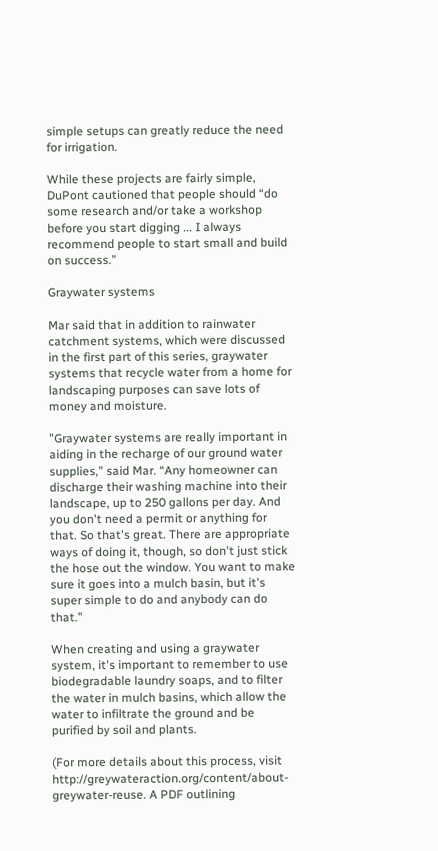simple setups can greatly reduce the need for irrigation.

While these projects are fairly simple, DuPont cautioned that people should “do some research and/or take a workshop before you start digging ... I always recommend people to start small and build on success.”

Graywater systems

Mar said that in addition to rainwater catchment systems, which were discussed in the first part of this series, graywater systems that recycle water from a home for landscaping purposes can save lots of money and moisture.

”Graywater systems are really important in aiding in the recharge of our ground water supplies,” said Mar. “Any homeowner can discharge their washing machine into their landscape, up to 250 gallons per day. And you don't need a permit or anything for that. So that's great. There are appropriate ways of doing it, though, so don't just stick the hose out the window. You want to make sure it goes into a mulch basin, but it's super simple to do and anybody can do that.”

When creating and using a graywater system, it's important to remember to use biodegradable laundry soaps, and to filter the water in mulch basins, which allow the water to infiltrate the ground and be purified by soil and plants.

(For more details about this process, visit http://greywateraction.org/content/about- greywater-reuse. A PDF outlining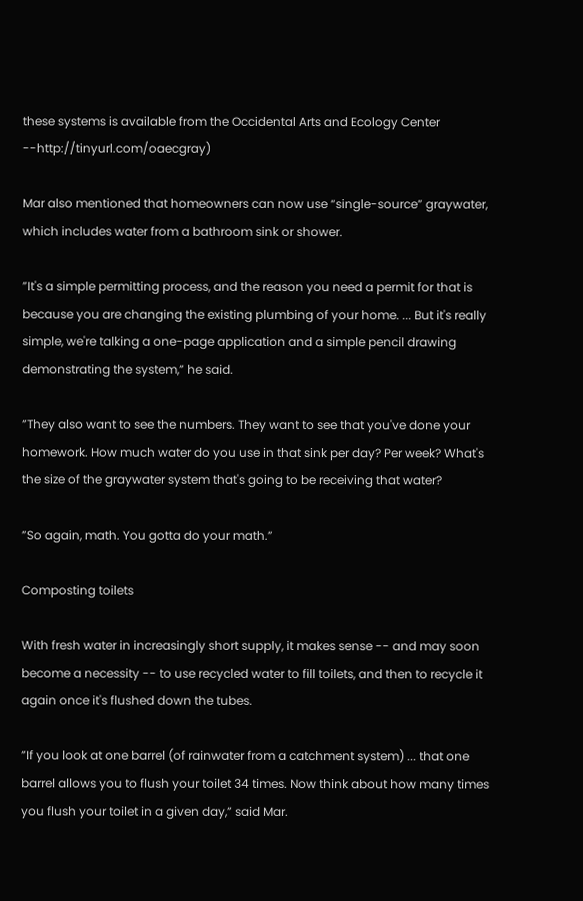these systems is available from the Occidental Arts and Ecology Center --http://tinyurl.com/oaecgray)

Mar also mentioned that homeowners can now use “single-source” graywater, which includes water from a bathroom sink or shower.

”It's a simple permitting process, and the reason you need a permit for that is because you are changing the existing plumbing of your home. ... But it's really simple, we're talking a one-page application and a simple pencil drawing demonstrating the system,” he said.

”They also want to see the numbers. They want to see that you've done your homework. How much water do you use in that sink per day? Per week? What's the size of the graywater system that's going to be receiving that water?

”So again, math. You gotta do your math.”

Composting toilets

With fresh water in increasingly short supply, it makes sense -- and may soon become a necessity -- to use recycled water to fill toilets, and then to recycle it again once it's flushed down the tubes.

”If you look at one barrel (of rainwater from a catchment system) ... that one barrel allows you to flush your toilet 34 times. Now think about how many times you flush your toilet in a given day,” said Mar.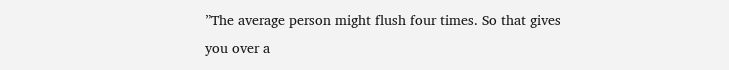”The average person might flush four times. So that gives you over a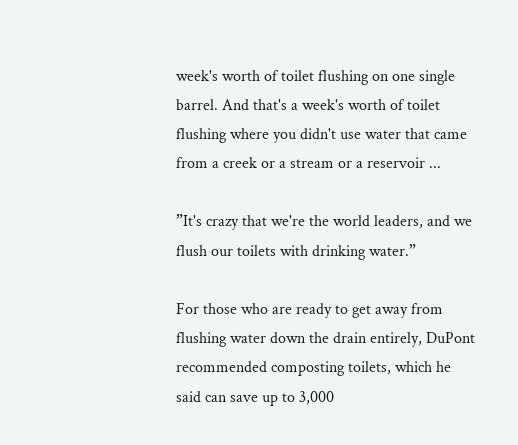week's worth of toilet flushing on one single barrel. And that's a week's worth of toilet flushing where you didn't use water that came from a creek or a stream or a reservoir ...

”It's crazy that we're the world leaders, and we flush our toilets with drinking water.”

For those who are ready to get away from flushing water down the drain entirely, DuPont recommended composting toilets, which he said can save up to 3,000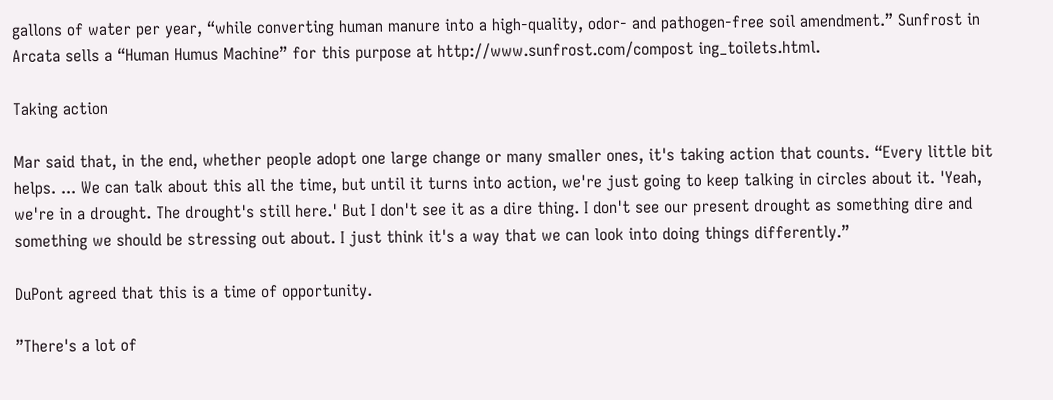gallons of water per year, “while converting human manure into a high-quality, odor- and pathogen-free soil amendment.” Sunfrost in Arcata sells a “Human Humus Machine” for this purpose at http://www.sunfrost.com/compost ing_toilets.html.

Taking action

Mar said that, in the end, whether people adopt one large change or many smaller ones, it's taking action that counts. “Every little bit helps. ... We can talk about this all the time, but until it turns into action, we're just going to keep talking in circles about it. 'Yeah, we're in a drought. The drought's still here.' But I don't see it as a dire thing. I don't see our present drought as something dire and something we should be stressing out about. I just think it's a way that we can look into doing things differently.”

DuPont agreed that this is a time of opportunity.

”There's a lot of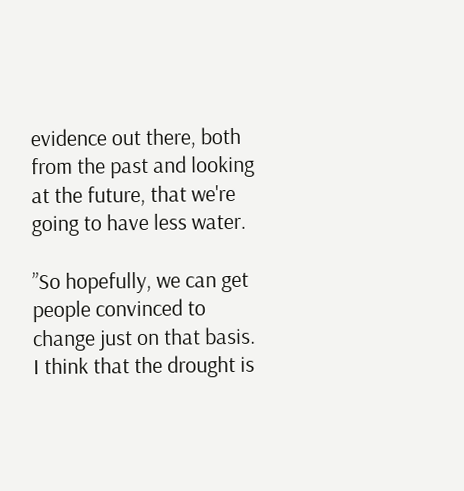evidence out there, both from the past and looking at the future, that we're going to have less water.

”So hopefully, we can get people convinced to change just on that basis. I think that the drought is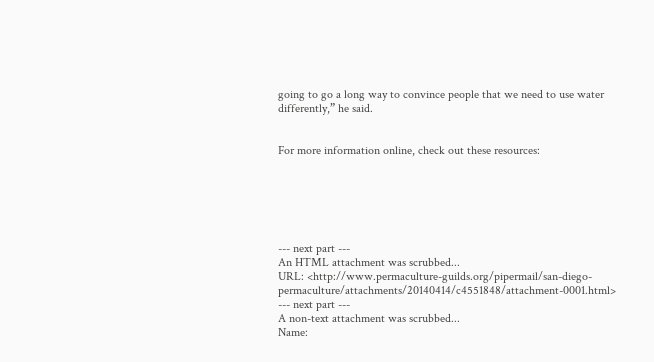going to go a long way to convince people that we need to use water differently,” he said.


For more information online, check out these resources:






--- next part ---
An HTML attachment was scrubbed...
URL: <http://www.permaculture-guilds.org/pipermail/san-diego-permaculture/attachments/20140414/c4551848/attachment-0001.html>
--- next part ---
A non-text attachment was scrubbed...
Name: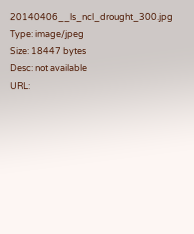20140406__ls_ncl_drought_300.jpg
Type: image/jpeg
Size: 18447 bytes
Desc: not available
URL: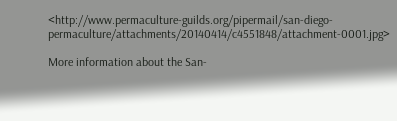<http://www.permaculture-guilds.org/pipermail/san-diego-permaculture/attachments/20140414/c4551848/attachment-0001.jpg>

More information about the San-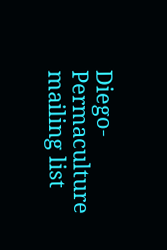Diego-Permaculture mailing list